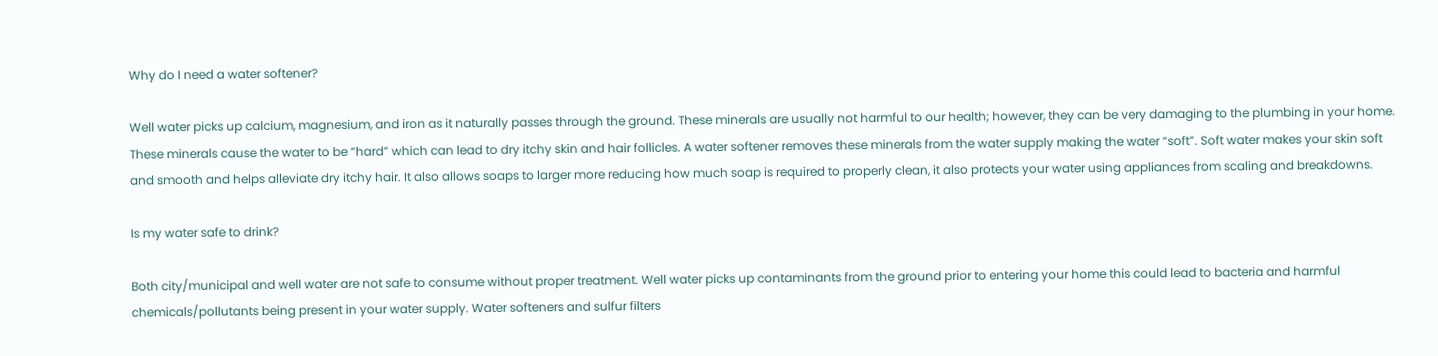Why do I need a water softener?

Well water picks up calcium, magnesium, and iron as it naturally passes through the ground. These minerals are usually not harmful to our health; however, they can be very damaging to the plumbing in your home. These minerals cause the water to be “hard” which can lead to dry itchy skin and hair follicles. A water softener removes these minerals from the water supply making the water “soft”. Soft water makes your skin soft and smooth and helps alleviate dry itchy hair. It also allows soaps to larger more reducing how much soap is required to properly clean, it also protects your water using appliances from scaling and breakdowns.

Is my water safe to drink?

Both city/municipal and well water are not safe to consume without proper treatment. Well water picks up contaminants from the ground prior to entering your home this could lead to bacteria and harmful chemicals/pollutants being present in your water supply. Water softeners and sulfur filters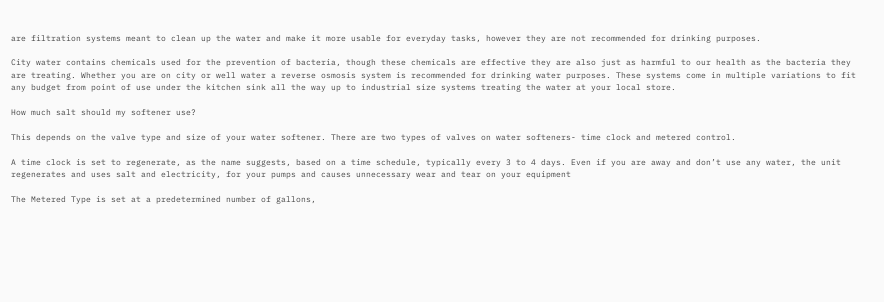are filtration systems meant to clean up the water and make it more usable for everyday tasks, however they are not recommended for drinking purposes.

City water contains chemicals used for the prevention of bacteria, though these chemicals are effective they are also just as harmful to our health as the bacteria they are treating. Whether you are on city or well water a reverse osmosis system is recommended for drinking water purposes. These systems come in multiple variations to fit any budget from point of use under the kitchen sink all the way up to industrial size systems treating the water at your local store.

How much salt should my softener use?

This depends on the valve type and size of your water softener. There are two types of valves on water softeners- time clock and metered control.

A time clock is set to regenerate, as the name suggests, based on a time schedule, typically every 3 to 4 days. Even if you are away and don’t use any water, the unit regenerates and uses salt and electricity, for your pumps and causes unnecessary wear and tear on your equipment

The Metered Type is set at a predetermined number of gallons,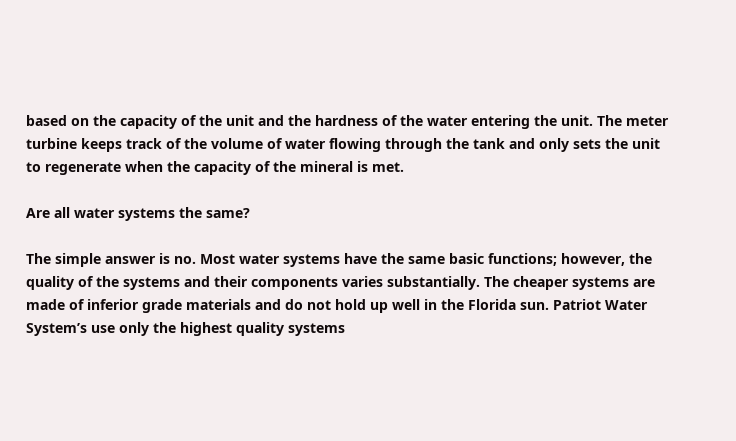based on the capacity of the unit and the hardness of the water entering the unit. The meter turbine keeps track of the volume of water flowing through the tank and only sets the unit to regenerate when the capacity of the mineral is met.

Are all water systems the same?

The simple answer is no. Most water systems have the same basic functions; however, the quality of the systems and their components varies substantially. The cheaper systems are made of inferior grade materials and do not hold up well in the Florida sun. Patriot Water System’s use only the highest quality systems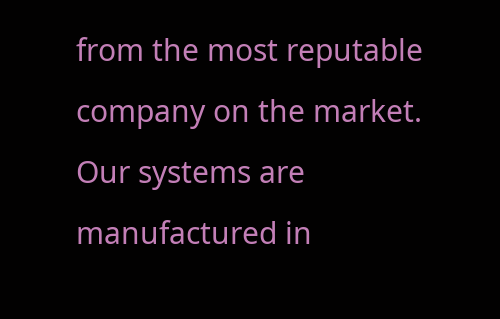from the most reputable company on the market. Our systems are manufactured in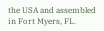the USA and assembled in Fort Myers, FL.